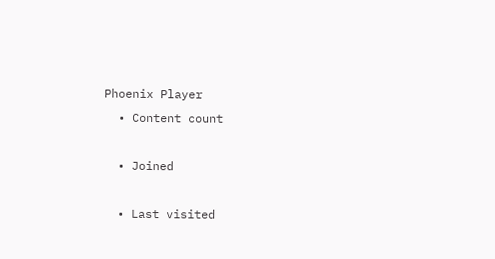Phoenix Player
  • Content count

  • Joined

  • Last visited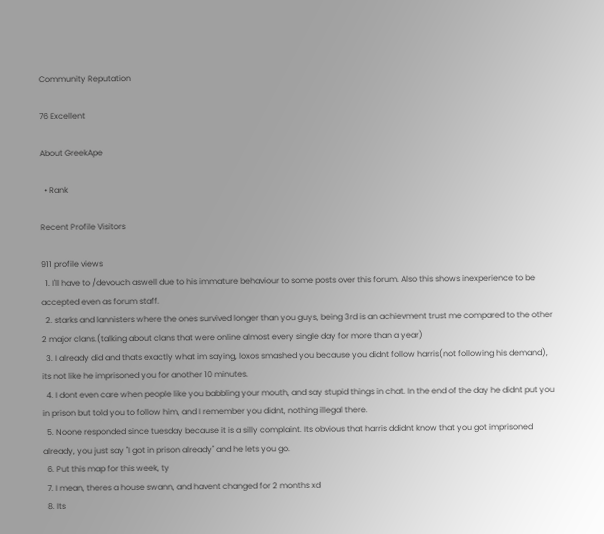Community Reputation

76 Excellent

About GreekApe

  • Rank

Recent Profile Visitors

911 profile views
  1. I'll have to /devouch aswell due to his immature behaviour to some posts over this forum. Also this shows inexperience to be accepted even as forum staff.
  2. starks and lannisters where the ones survived longer than you guys, being 3rd is an achievment trust me compared to the other 2 major clans.(talking about clans that were online almost every single day for more than a year)
  3. I already did and thats exactly what im saying, loxos smashed you because you didnt follow harris(not following his demand), its not like he imprisoned you for another 10 minutes.
  4. I dont even care when people like you babbling your mouth, and say stupid things in chat. In the end of the day he didnt put you in prison but told you to follow him, and I remember you didnt, nothing illegal there.
  5. Noone responded since tuesday because it is a silly complaint. Its obvious that harris ddidnt know that you got imprisoned already, you just say "I got in prison already" and he lets you go.
  6. Put this map for this week, ty
  7. I mean, theres a house swann, and havent changed for 2 months xd
  8. Its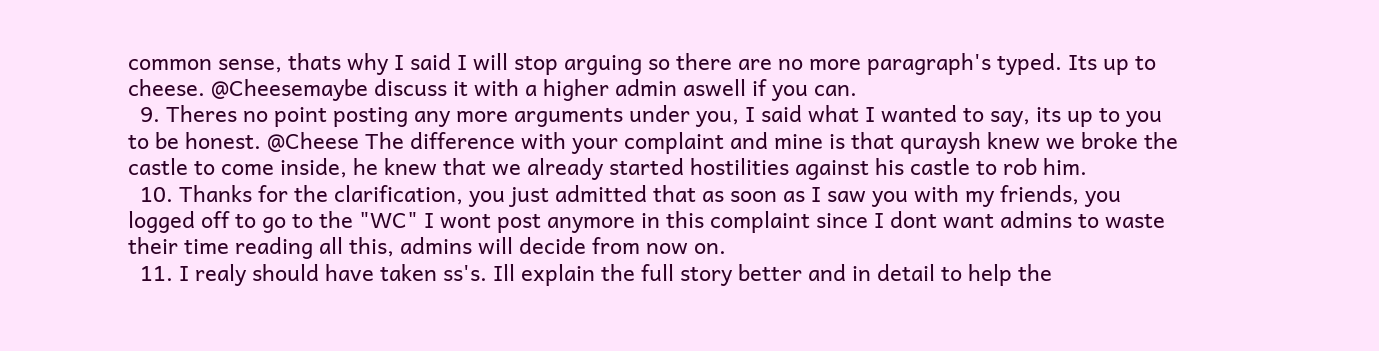common sense, thats why I said I will stop arguing so there are no more paragraph's typed. Its up to cheese. @Cheesemaybe discuss it with a higher admin aswell if you can.
  9. Theres no point posting any more arguments under you, I said what I wanted to say, its up to you to be honest. @Cheese The difference with your complaint and mine is that quraysh knew we broke the castle to come inside, he knew that we already started hostilities against his castle to rob him.
  10. Thanks for the clarification, you just admitted that as soon as I saw you with my friends, you logged off to go to the "WC" I wont post anymore in this complaint since I dont want admins to waste their time reading all this, admins will decide from now on.
  11. I realy should have taken ss's. Ill explain the full story better and in detail to help the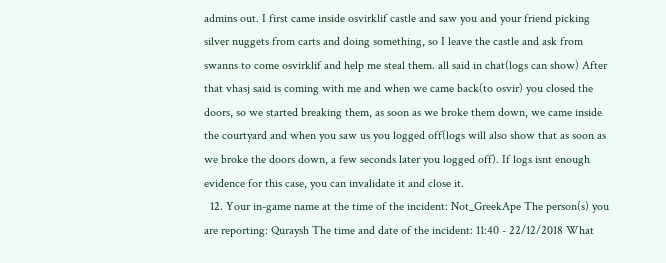admins out. I first came inside osvirklif castle and saw you and your friend picking silver nuggets from carts and doing something, so I leave the castle and ask from swanns to come osvirklif and help me steal them. all said in chat(logs can show) After that vhasj said is coming with me and when we came back(to osvir) you closed the doors, so we started breaking them, as soon as we broke them down, we came inside the courtyard and when you saw us you logged off(logs will also show that as soon as we broke the doors down, a few seconds later you logged off). If logs isnt enough evidence for this case, you can invalidate it and close it.
  12. Your in-game name at the time of the incident: Not_GreekApe The person(s) you are reporting: Quraysh The time and date of the incident: 11:40 - 22/12/2018 What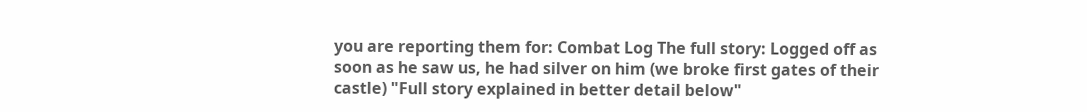you are reporting them for: Combat Log The full story: Logged off as soon as he saw us, he had silver on him (we broke first gates of their castle) "Full story explained in better detail below"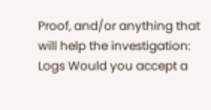Proof, and/or anything that will help the investigation: Logs Would you accept a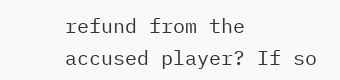refund from the accused player? If so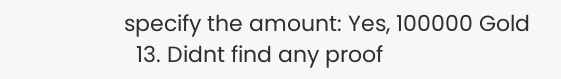specify the amount: Yes, 100000 Gold
  13. Didnt find any proof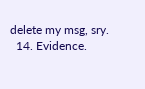delete my msg, sry.
  14. Evidence.